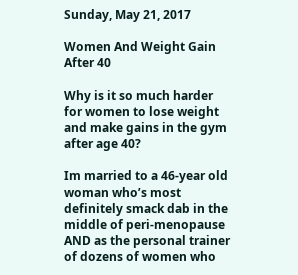Sunday, May 21, 2017

Women And Weight Gain After 40

Why is it so much harder for women to lose weight and make gains in the gym after age 40?

Im married to a 46-year old woman who’s most definitely smack dab in the middle of peri-menopause AND as the personal trainer of dozens of women who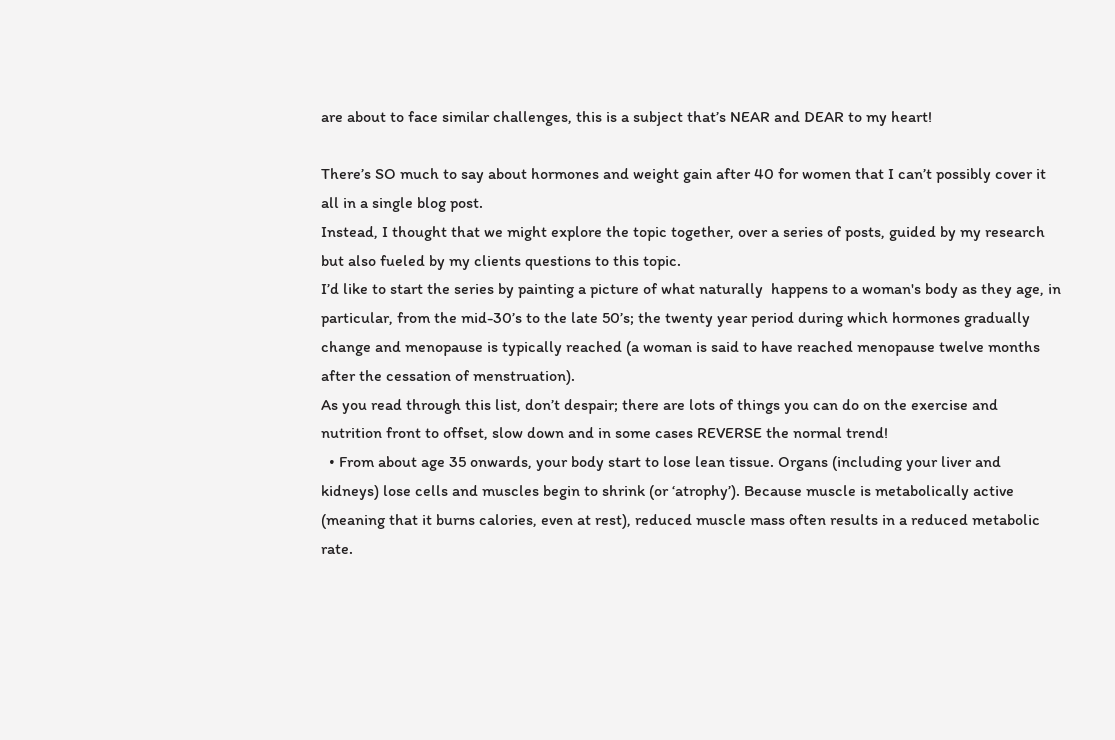are about to face similar challenges, this is a subject that’s NEAR and DEAR to my heart!

There’s SO much to say about hormones and weight gain after 40 for women that I can’t possibly cover it all in a single blog post.
Instead, I thought that we might explore the topic together, over a series of posts, guided by my research but also fueled by my clients questions to this topic.
I’d like to start the series by painting a picture of what naturally  happens to a woman's body as they age, in particular, from the mid-30’s to the late 50’s; the twenty year period during which hormones gradually change and menopause is typically reached (a woman is said to have reached menopause twelve months after the cessation of menstruation).
As you read through this list, don’t despair; there are lots of things you can do on the exercise and nutrition front to offset, slow down and in some cases REVERSE the normal trend!
  • From about age 35 onwards, your body start to lose lean tissue. Organs (including your liver and kidneys) lose cells and muscles begin to shrink (or ‘atrophy’). Because muscle is metabolically active (meaning that it burns calories, even at rest), reduced muscle mass often results in a reduced metabolic rate.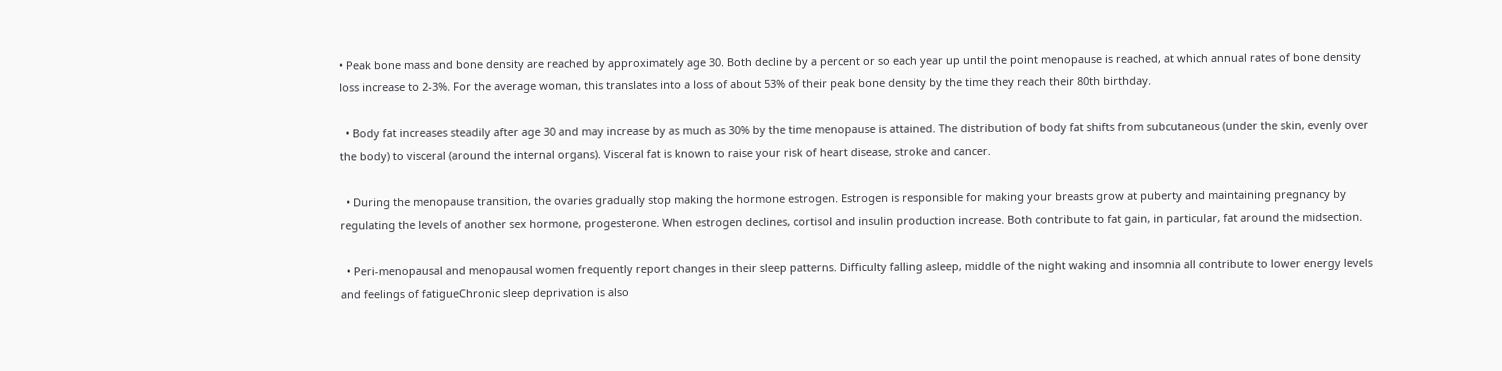• Peak bone mass and bone density are reached by approximately age 30. Both decline by a percent or so each year up until the point menopause is reached, at which annual rates of bone density loss increase to 2-3%. For the average woman, this translates into a loss of about 53% of their peak bone density by the time they reach their 80th birthday.

  • Body fat increases steadily after age 30 and may increase by as much as 30% by the time menopause is attained. The distribution of body fat shifts from subcutaneous (under the skin, evenly over the body) to visceral (around the internal organs). Visceral fat is known to raise your risk of heart disease, stroke and cancer.

  • During the menopause transition, the ovaries gradually stop making the hormone estrogen. Estrogen is responsible for making your breasts grow at puberty and maintaining pregnancy by regulating the levels of another sex hormone, progesterone. When estrogen declines, cortisol and insulin production increase. Both contribute to fat gain, in particular, fat around the midsection.

  • Peri-menopausal and menopausal women frequently report changes in their sleep patterns. Difficulty falling asleep, middle of the night waking and insomnia all contribute to lower energy levels and feelings of fatigueChronic sleep deprivation is also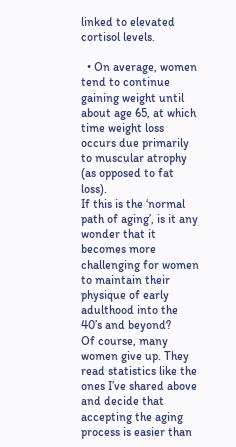linked to elevated cortisol levels.

  • On average, women tend to continue gaining weight until about age 65, at which time weight loss occurs due primarily to muscular atrophy (as opposed to fat loss).
If this is the ‘normal path of aging’, is it any wonder that it becomes more challenging for women to maintain their physique of early adulthood into the 40’s and beyond?
Of course, many women give up. They read statistics like the ones I’ve shared above and decide that accepting the aging process is easier than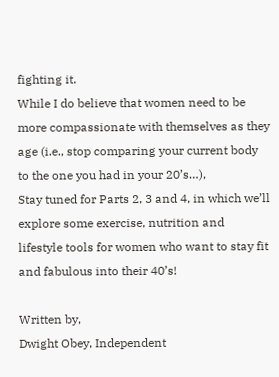fighting it.
While I do believe that women need to be more compassionate with themselves as they age (i.e., stop comparing your current body to the one you had in your 20’s…),
Stay tuned for Parts 2, 3 and 4, in which we’ll explore some exercise, nutrition and lifestyle tools for women who want to stay fit and fabulous into their 40’s!

Written by,
Dwight Obey, Independent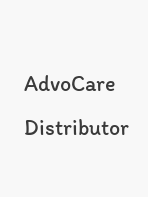AdvoCare Distributor